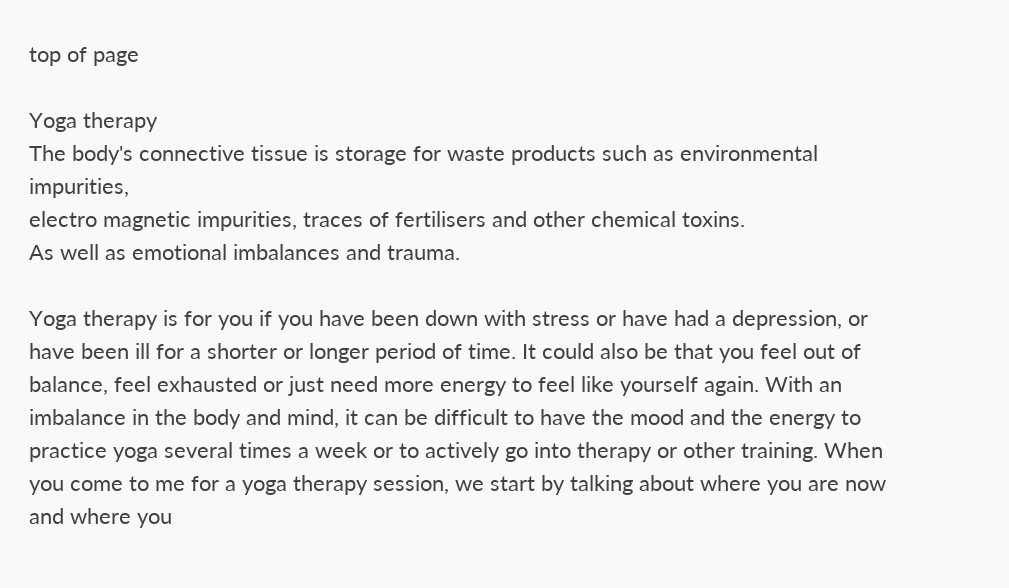top of page

Yoga therapy
The body's connective tissue is storage for waste products such as environmental impurities,
electro magnetic impurities, traces of fertilisers and other chemical toxins.
As well as emotional imbalances and trauma.

Yoga therapy is for you if you have been down with stress or have had a depression, or have been ill for a shorter or longer period of time. It could also be that you feel out of balance, feel exhausted or just need more energy to feel like yourself again. With an imbalance in the body and mind, it can be difficult to have the mood and the energy to practice yoga several times a week or to actively go into therapy or other training. When you come to me for a yoga therapy session, we start by talking about where you are now and where you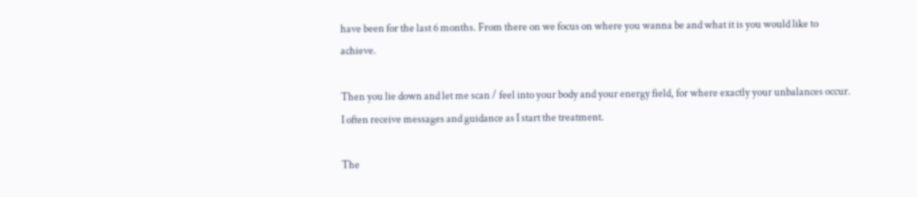have been for the last 6 months. From there on we focus on where you wanna be and what it is you would like to achieve.

Then you lie down and let me scan / feel into your body and your energy field, for where exactly your unbalances occur. I often receive messages and guidance as I start the treatment.

The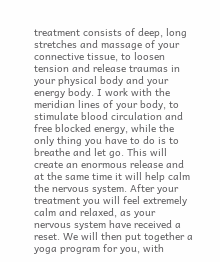treatment consists of deep, long stretches and massage of your connective tissue, to loosen tension and release traumas in your physical body and your energy body. I work with the meridian lines of your body, to stimulate blood circulation and free blocked energy, while the only thing you have to do is to breathe and let go. This will create an enormous release and at the same time it will help calm the nervous system. After your treatment you will feel extremely calm and relaxed, as your nervous system have received a reset. We will then put together a yoga program for you, with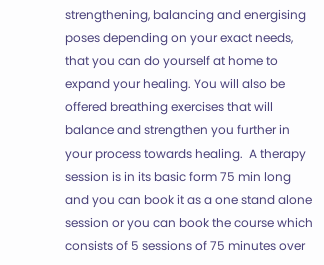strengthening, balancing and energising poses depending on your exact needs, that you can do yourself at home to expand your healing. You will also be offered breathing exercises that will balance and strengthen you further in your process towards healing.  A therapy session is in its basic form 75 min long and you can book it as a one stand alone session or you can book the course which consists of 5 sessions of 75 minutes over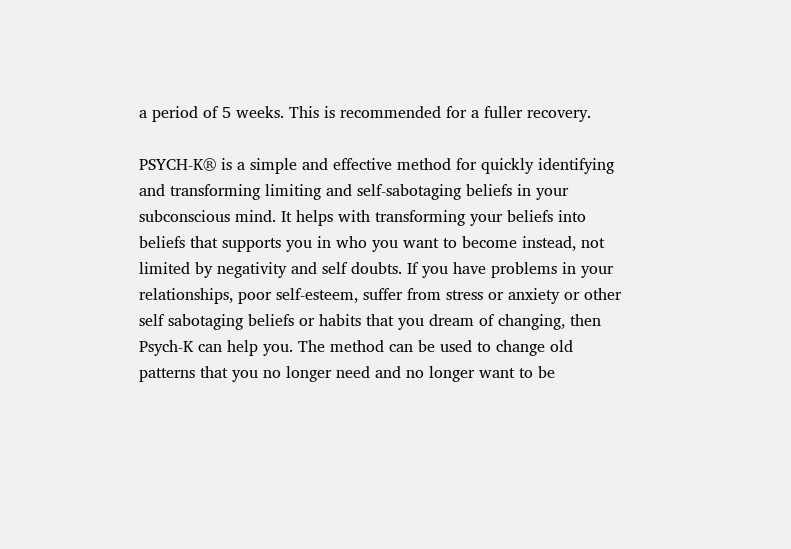a period of 5 weeks. This is recommended for a fuller recovery.

PSYCH-K® is a simple and effective method for quickly identifying and transforming limiting and self-sabotaging beliefs in your subconscious mind. It helps with transforming your beliefs into beliefs that supports you in who you want to become instead, not limited by negativity and self doubts. If you have problems in your relationships, poor self-esteem, suffer from stress or anxiety or other self sabotaging beliefs or habits that you dream of changing, then Psych-K can help you. The method can be used to change old patterns that you no longer need and no longer want to be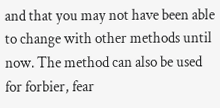and that you may not have been able to change with other methods until now. The method can also be used for forbier, fear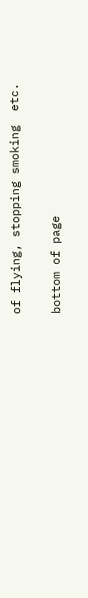of flying, stopping smoking  etc.

bottom of page